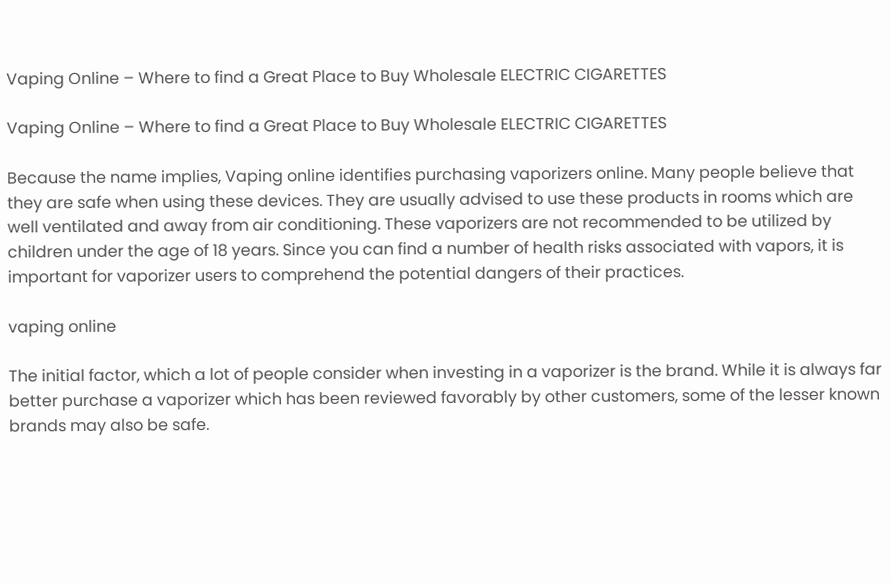Vaping Online – Where to find a Great Place to Buy Wholesale ELECTRIC CIGARETTES

Vaping Online – Where to find a Great Place to Buy Wholesale ELECTRIC CIGARETTES

Because the name implies, Vaping online identifies purchasing vaporizers online. Many people believe that they are safe when using these devices. They are usually advised to use these products in rooms which are well ventilated and away from air conditioning. These vaporizers are not recommended to be utilized by children under the age of 18 years. Since you can find a number of health risks associated with vapors, it is important for vaporizer users to comprehend the potential dangers of their practices.

vaping online

The initial factor, which a lot of people consider when investing in a vaporizer is the brand. While it is always far better purchase a vaporizer which has been reviewed favorably by other customers, some of the lesser known brands may also be safe.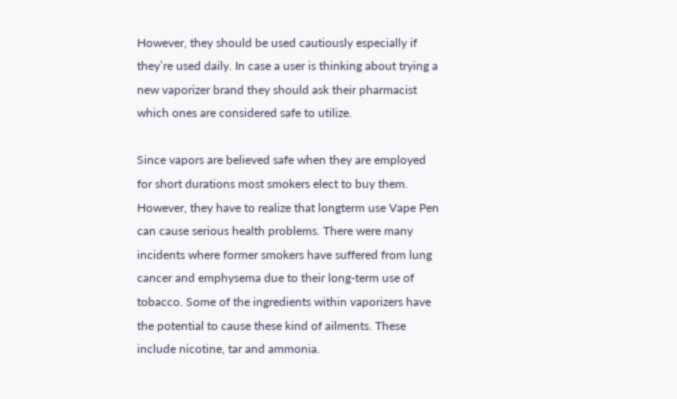However, they should be used cautiously especially if they’re used daily. In case a user is thinking about trying a new vaporizer brand they should ask their pharmacist which ones are considered safe to utilize.

Since vapors are believed safe when they are employed for short durations most smokers elect to buy them. However, they have to realize that longterm use Vape Pen can cause serious health problems. There were many incidents where former smokers have suffered from lung cancer and emphysema due to their long-term use of tobacco. Some of the ingredients within vaporizers have the potential to cause these kind of ailments. These include nicotine, tar and ammonia.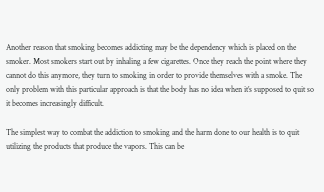Another reason that smoking becomes addicting may be the dependency which is placed on the smoker. Most smokers start out by inhaling a few cigarettes. Once they reach the point where they cannot do this anymore, they turn to smoking in order to provide themselves with a smoke. The only problem with this particular approach is that the body has no idea when it’s supposed to quit so it becomes increasingly difficult.

The simplest way to combat the addiction to smoking and the harm done to our health is to quit utilizing the products that produce the vapors. This can be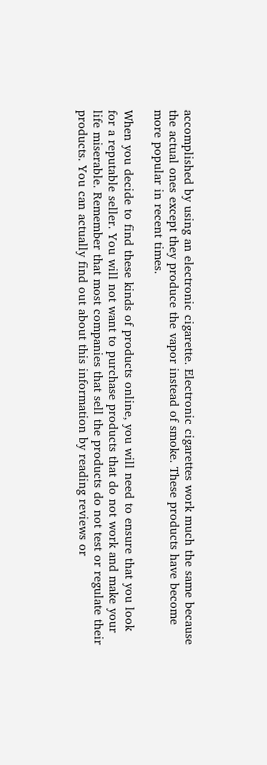accomplished by using an electronic cigarette. Electronic cigarettes work much the same because the actual ones except they produce the vapor instead of smoke. These products have become more popular in recent times.

When you decide to find these kinds of products online, you will need to ensure that you look for a reputable seller. You will not want to purchase products that do not work and make your life miserable. Remember that most companies that sell the products do not test or regulate their products. You can actually find out about this information by reading reviews or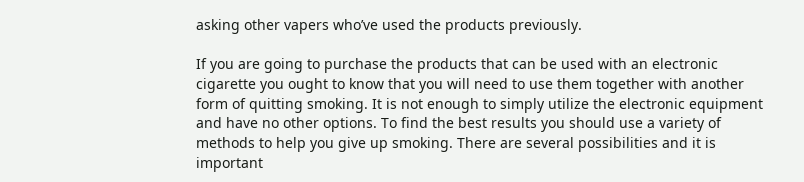asking other vapers who’ve used the products previously.

If you are going to purchase the products that can be used with an electronic cigarette you ought to know that you will need to use them together with another form of quitting smoking. It is not enough to simply utilize the electronic equipment and have no other options. To find the best results you should use a variety of methods to help you give up smoking. There are several possibilities and it is important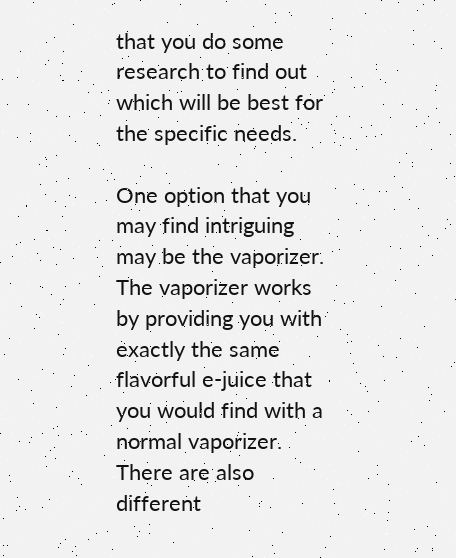that you do some research to find out which will be best for the specific needs.

One option that you may find intriguing may be the vaporizer. The vaporizer works by providing you with exactly the same flavorful e-juice that you would find with a normal vaporizer. There are also different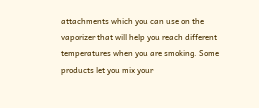attachments which you can use on the vaporizer that will help you reach different temperatures when you are smoking. Some products let you mix your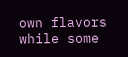own flavors while some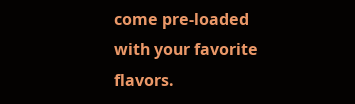come pre-loaded with your favorite flavors.